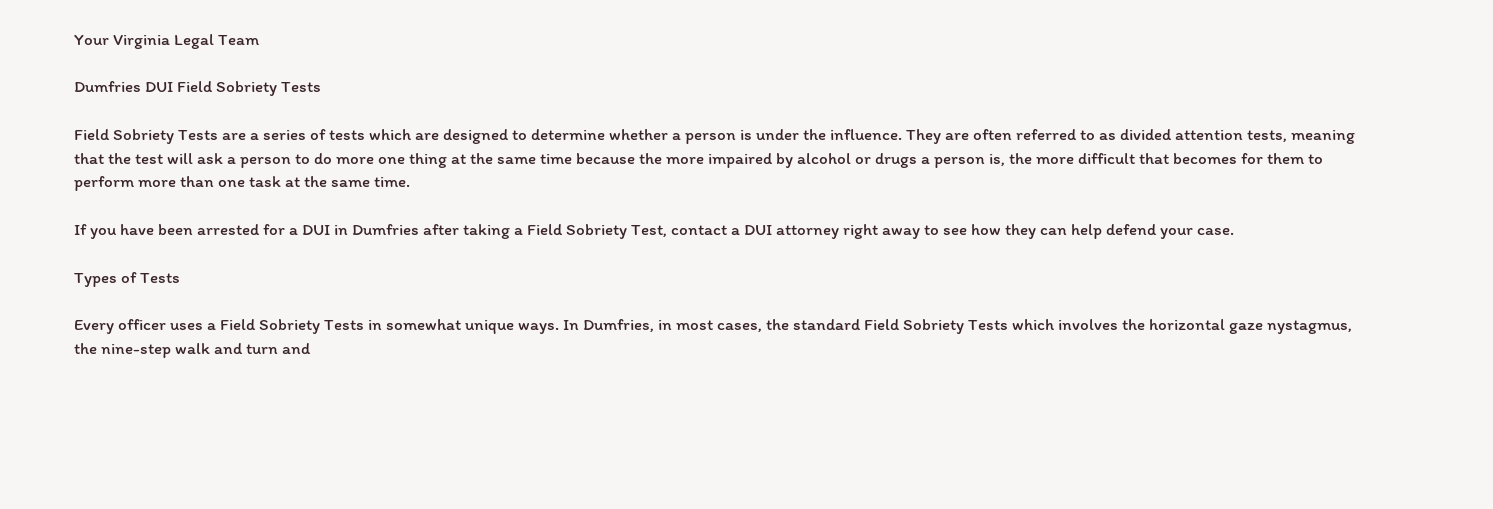Your Virginia Legal Team

Dumfries DUI Field Sobriety Tests

Field Sobriety Tests are a series of tests which are designed to determine whether a person is under the influence. They are often referred to as divided attention tests, meaning that the test will ask a person to do more one thing at the same time because the more impaired by alcohol or drugs a person is, the more difficult that becomes for them to perform more than one task at the same time.

If you have been arrested for a DUI in Dumfries after taking a Field Sobriety Test, contact a DUI attorney right away to see how they can help defend your case.

Types of Tests

Every officer uses a Field Sobriety Tests in somewhat unique ways. In Dumfries, in most cases, the standard Field Sobriety Tests which involves the horizontal gaze nystagmus, the nine-step walk and turn and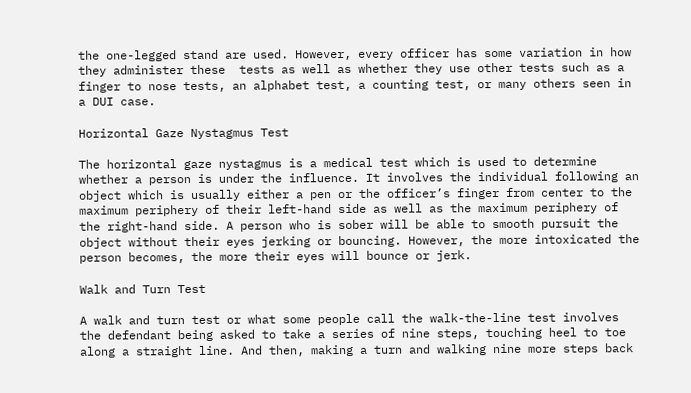the one-legged stand are used. However, every officer has some variation in how they administer these  tests as well as whether they use other tests such as a finger to nose tests, an alphabet test, a counting test, or many others seen in a DUI case.

Horizontal Gaze Nystagmus Test

The horizontal gaze nystagmus is a medical test which is used to determine whether a person is under the influence. It involves the individual following an object which is usually either a pen or the officer’s finger from center to the maximum periphery of their left-hand side as well as the maximum periphery of the right-hand side. A person who is sober will be able to smooth pursuit the object without their eyes jerking or bouncing. However, the more intoxicated the person becomes, the more their eyes will bounce or jerk.

Walk and Turn Test

A walk and turn test or what some people call the walk-the-line test involves the defendant being asked to take a series of nine steps, touching heel to toe along a straight line. And then, making a turn and walking nine more steps back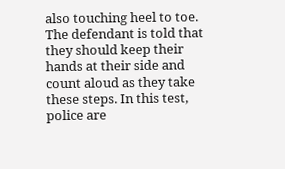also touching heel to toe. The defendant is told that they should keep their hands at their side and count aloud as they take these steps. In this test, police are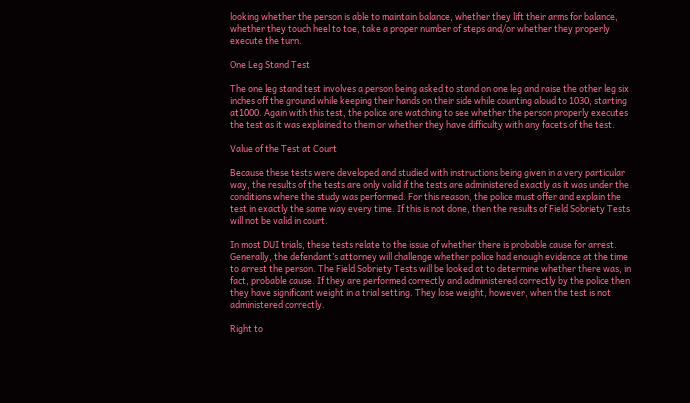looking whether the person is able to maintain balance, whether they lift their arms for balance, whether they touch heel to toe, take a proper number of steps and/or whether they properly execute the turn.

One Leg Stand Test

The one leg stand test involves a person being asked to stand on one leg and raise the other leg six inches off the ground while keeping their hands on their side while counting aloud to 1030, starting at1000. Again with this test, the police are watching to see whether the person properly executes the test as it was explained to them or whether they have difficulty with any facets of the test.

Value of the Test at Court

Because these tests were developed and studied with instructions being given in a very particular way, the results of the tests are only valid if the tests are administered exactly as it was under the conditions where the study was performed. For this reason, the police must offer and explain the test in exactly the same way every time. If this is not done, then the results of Field Sobriety Tests will not be valid in court.

In most DUI trials, these tests relate to the issue of whether there is probable cause for arrest. Generally, the defendant’s attorney will challenge whether police had enough evidence at the time to arrest the person. The Field Sobriety Tests will be looked at to determine whether there was, in fact, probable cause. If they are performed correctly and administered correctly by the police then they have significant weight in a trial setting. They lose weight, however, when the test is not administered correctly.

Right to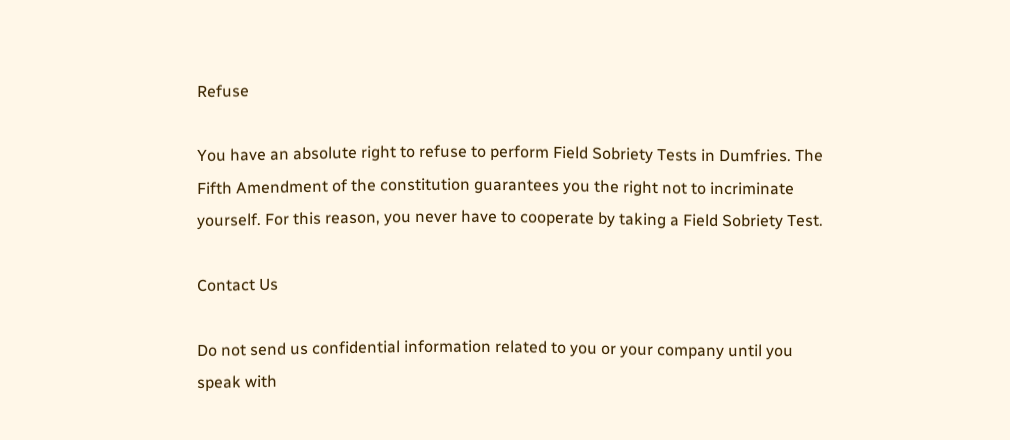Refuse

You have an absolute right to refuse to perform Field Sobriety Tests in Dumfries. The Fifth Amendment of the constitution guarantees you the right not to incriminate yourself. For this reason, you never have to cooperate by taking a Field Sobriety Test.

Contact Us

Do not send us confidential information related to you or your company until you speak with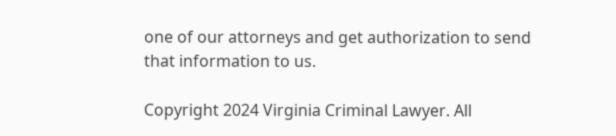one of our attorneys and get authorization to send that information to us.

Copyright 2024 Virginia Criminal Lawyer. All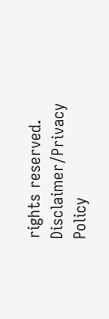rights reserved. Disclaimer/Privacy Policy